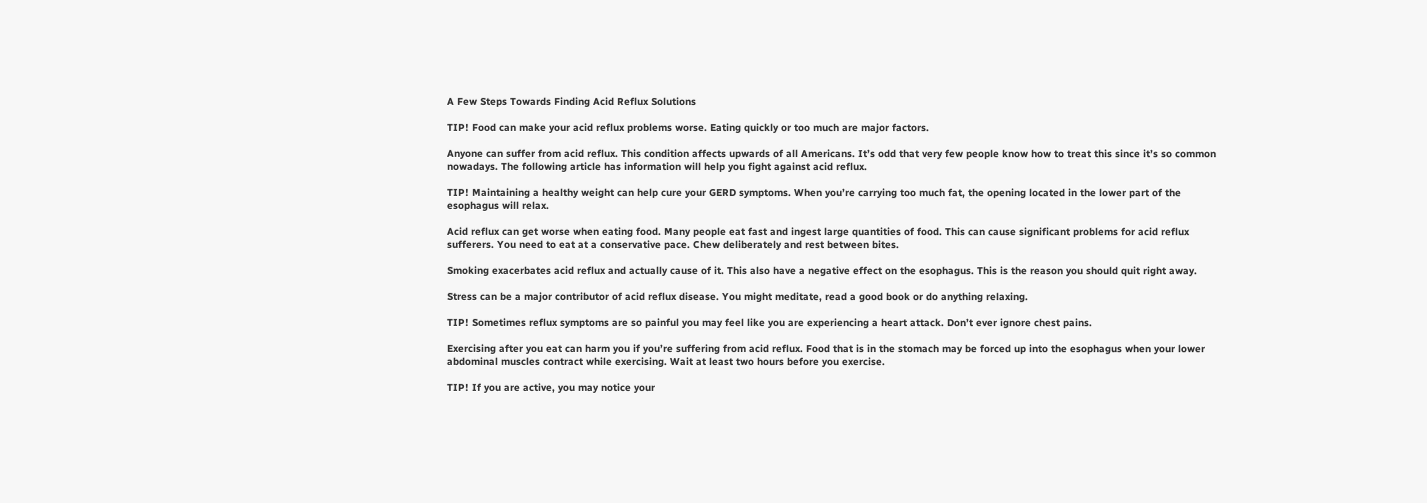A Few Steps Towards Finding Acid Reflux Solutions

TIP! Food can make your acid reflux problems worse. Eating quickly or too much are major factors.

Anyone can suffer from acid reflux. This condition affects upwards of all Americans. It’s odd that very few people know how to treat this since it’s so common nowadays. The following article has information will help you fight against acid reflux.

TIP! Maintaining a healthy weight can help cure your GERD symptoms. When you’re carrying too much fat, the opening located in the lower part of the esophagus will relax.

Acid reflux can get worse when eating food. Many people eat fast and ingest large quantities of food. This can cause significant problems for acid reflux sufferers. You need to eat at a conservative pace. Chew deliberately and rest between bites.

Smoking exacerbates acid reflux and actually cause of it. This also have a negative effect on the esophagus. This is the reason you should quit right away.

Stress can be a major contributor of acid reflux disease. You might meditate, read a good book or do anything relaxing.

TIP! Sometimes reflux symptoms are so painful you may feel like you are experiencing a heart attack. Don’t ever ignore chest pains.

Exercising after you eat can harm you if you’re suffering from acid reflux. Food that is in the stomach may be forced up into the esophagus when your lower abdominal muscles contract while exercising. Wait at least two hours before you exercise.

TIP! If you are active, you may notice your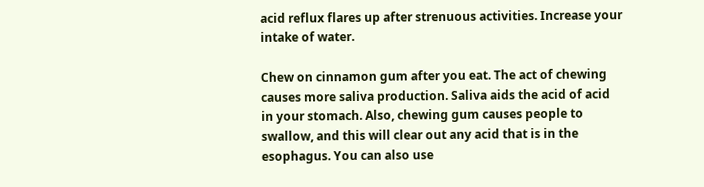acid reflux flares up after strenuous activities. Increase your intake of water.

Chew on cinnamon gum after you eat. The act of chewing causes more saliva production. Saliva aids the acid of acid in your stomach. Also, chewing gum causes people to swallow, and this will clear out any acid that is in the esophagus. You can also use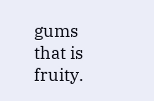gums that is fruity.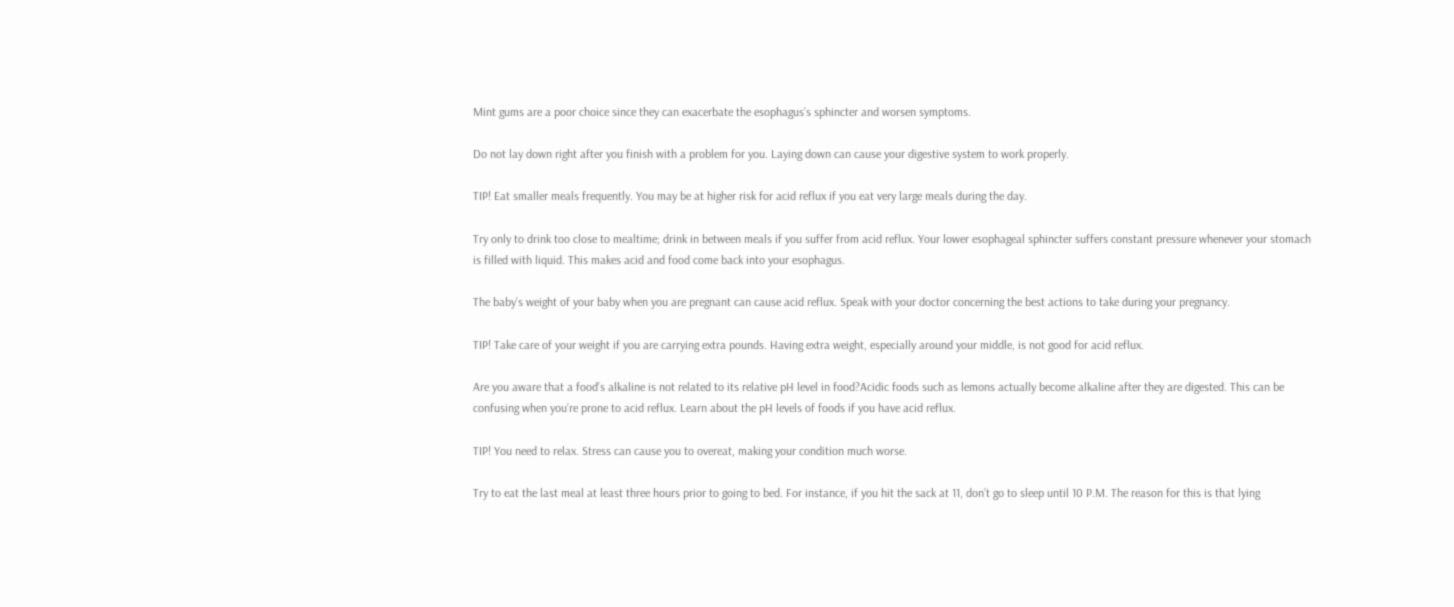Mint gums are a poor choice since they can exacerbate the esophagus’s sphincter and worsen symptoms.

Do not lay down right after you finish with a problem for you. Laying down can cause your digestive system to work properly.

TIP! Eat smaller meals frequently. You may be at higher risk for acid reflux if you eat very large meals during the day.

Try only to drink too close to mealtime; drink in between meals if you suffer from acid reflux. Your lower esophageal sphincter suffers constant pressure whenever your stomach is filled with liquid. This makes acid and food come back into your esophagus.

The baby’s weight of your baby when you are pregnant can cause acid reflux. Speak with your doctor concerning the best actions to take during your pregnancy.

TIP! Take care of your weight if you are carrying extra pounds. Having extra weight, especially around your middle, is not good for acid reflux.

Are you aware that a food’s alkaline is not related to its relative pH level in food?Acidic foods such as lemons actually become alkaline after they are digested. This can be confusing when you’re prone to acid reflux. Learn about the pH levels of foods if you have acid reflux.

TIP! You need to relax. Stress can cause you to overeat, making your condition much worse.

Try to eat the last meal at least three hours prior to going to bed. For instance, if you hit the sack at 11, don’t go to sleep until 10 P.M. The reason for this is that lying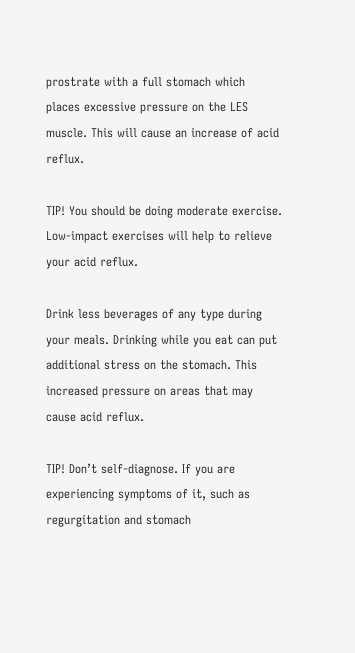prostrate with a full stomach which places excessive pressure on the LES muscle. This will cause an increase of acid reflux.

TIP! You should be doing moderate exercise. Low-impact exercises will help to relieve your acid reflux.

Drink less beverages of any type during your meals. Drinking while you eat can put additional stress on the stomach. This increased pressure on areas that may cause acid reflux.

TIP! Don’t self-diagnose. If you are experiencing symptoms of it, such as regurgitation and stomach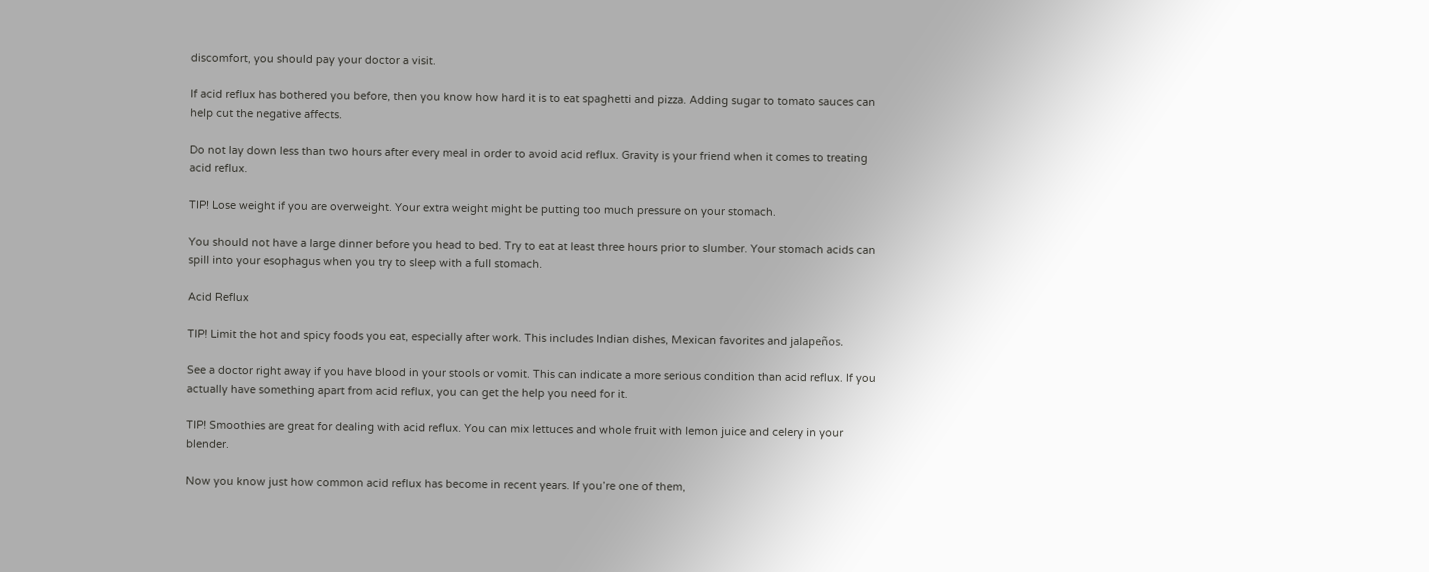discomfort, you should pay your doctor a visit.

If acid reflux has bothered you before, then you know how hard it is to eat spaghetti and pizza. Adding sugar to tomato sauces can help cut the negative affects.

Do not lay down less than two hours after every meal in order to avoid acid reflux. Gravity is your friend when it comes to treating acid reflux.

TIP! Lose weight if you are overweight. Your extra weight might be putting too much pressure on your stomach.

You should not have a large dinner before you head to bed. Try to eat at least three hours prior to slumber. Your stomach acids can spill into your esophagus when you try to sleep with a full stomach.

Acid Reflux

TIP! Limit the hot and spicy foods you eat, especially after work. This includes Indian dishes, Mexican favorites and jalapeños.

See a doctor right away if you have blood in your stools or vomit. This can indicate a more serious condition than acid reflux. If you actually have something apart from acid reflux, you can get the help you need for it.

TIP! Smoothies are great for dealing with acid reflux. You can mix lettuces and whole fruit with lemon juice and celery in your blender.

Now you know just how common acid reflux has become in recent years. If you’re one of them,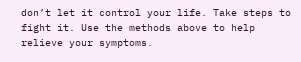don’t let it control your life. Take steps to fight it. Use the methods above to help relieve your symptoms.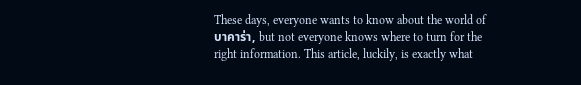These days, everyone wants to know about the world of บาคาร่า, but not everyone knows where to turn for the right information. This article, luckily, is exactly what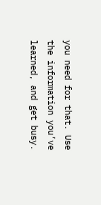you need for that. Use the information you’ve learned, and get busy.